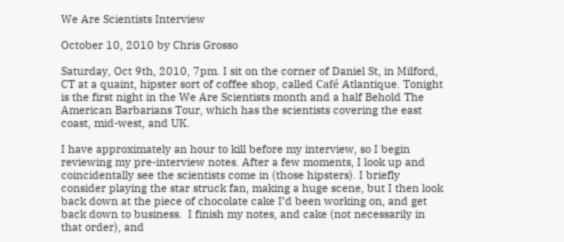We Are Scientists Interview

October 10, 2010 by Chris Grosso

Saturday, Oct 9th, 2010, 7pm. I sit on the corner of Daniel St, in Milford, CT at a quaint, hipster sort of coffee shop, called Café Atlantique. Tonight is the first night in the We Are Scientists month and a half Behold The American Barbarians Tour, which has the scientists covering the east coast, mid-west, and UK.

I have approximately an hour to kill before my interview, so I begin reviewing my pre-interview notes. After a few moments, I look up and coincidentally see the scientists come in (those hipsters). I briefly consider playing the star struck fan, making a huge scene, but I then look back down at the piece of chocolate cake I’d been working on, and get back down to business.  I finish my notes, and cake (not necessarily in that order), and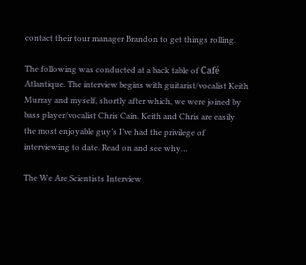contact their tour manager Brandon to get things rolling.

The following was conducted at a back table of Café Atlantique. The interview begins with guitarist/vocalist Keith Murray and myself, shortly after which, we were joined by bass player/vocalist Chris Cain. Keith and Chris are easily the most enjoyable guy’s I’ve had the privilege of interviewing to date. Read on and see why…

The We Are Scientists Interview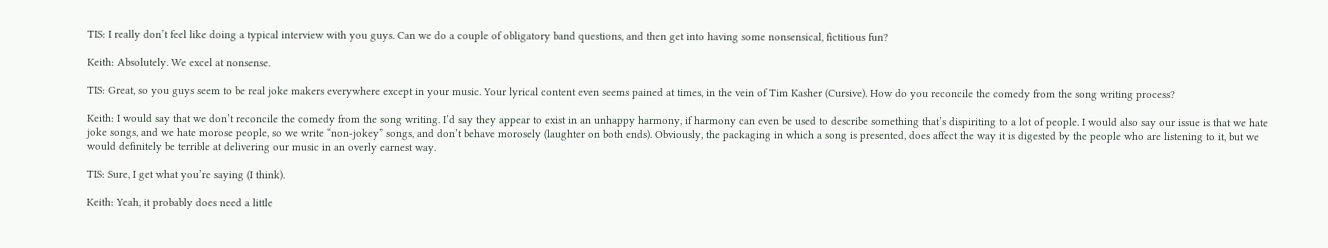TIS: I really don’t feel like doing a typical interview with you guys. Can we do a couple of obligatory band questions, and then get into having some nonsensical, fictitious fun?

Keith: Absolutely. We excel at nonsense.

TIS: Great, so you guys seem to be real joke makers everywhere except in your music. Your lyrical content even seems pained at times, in the vein of Tim Kasher (Cursive). How do you reconcile the comedy from the song writing process?

Keith: I would say that we don’t reconcile the comedy from the song writing. I’d say they appear to exist in an unhappy harmony, if harmony can even be used to describe something that’s dispiriting to a lot of people. I would also say our issue is that we hate joke songs, and we hate morose people, so we write “non-jokey” songs, and don’t behave morosely (laughter on both ends). Obviously, the packaging in which a song is presented, does affect the way it is digested by the people who are listening to it, but we would definitely be terrible at delivering our music in an overly earnest way.

TIS: Sure, I get what you’re saying (I think).

Keith: Yeah, it probably does need a little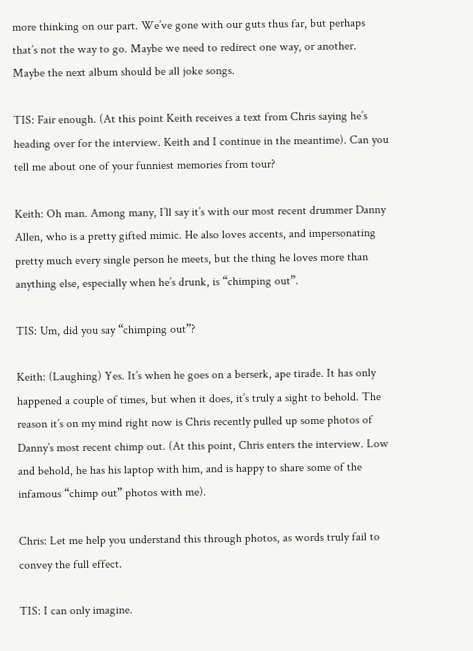more thinking on our part. We’ve gone with our guts thus far, but perhaps that’s not the way to go. Maybe we need to redirect one way, or another. Maybe the next album should be all joke songs.

TIS: Fair enough. (At this point Keith receives a text from Chris saying he’s heading over for the interview. Keith and I continue in the meantime). Can you tell me about one of your funniest memories from tour?

Keith: Oh man. Among many, I’ll say it’s with our most recent drummer Danny Allen, who is a pretty gifted mimic. He also loves accents, and impersonating pretty much every single person he meets, but the thing he loves more than anything else, especially when he’s drunk, is “chimping out”.

TIS: Um, did you say “chimping out”?

Keith: (Laughing) Yes. It’s when he goes on a berserk, ape tirade. It has only happened a couple of times, but when it does, it’s truly a sight to behold. The reason it’s on my mind right now is Chris recently pulled up some photos of Danny’s most recent chimp out. (At this point, Chris enters the interview. Low and behold, he has his laptop with him, and is happy to share some of the infamous “chimp out” photos with me).

Chris: Let me help you understand this through photos, as words truly fail to convey the full effect.

TIS: I can only imagine.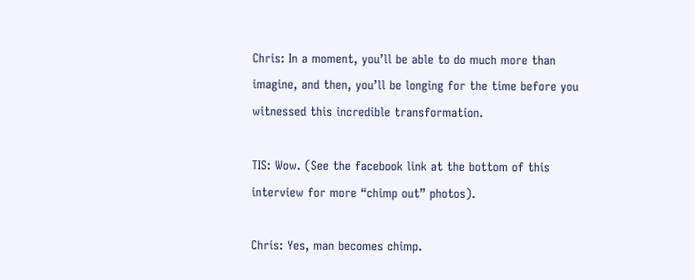Chris: In a moment, you’ll be able to do much more than imagine, and then, you’ll be longing for the time before you witnessed this incredible transformation.

TIS: Wow. (See the facebook link at the bottom of this interview for more “chimp out” photos).

Chris: Yes, man becomes chimp.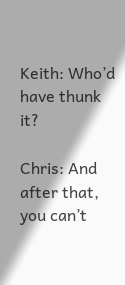Keith: Who’d have thunk it?

Chris: And after that, you can’t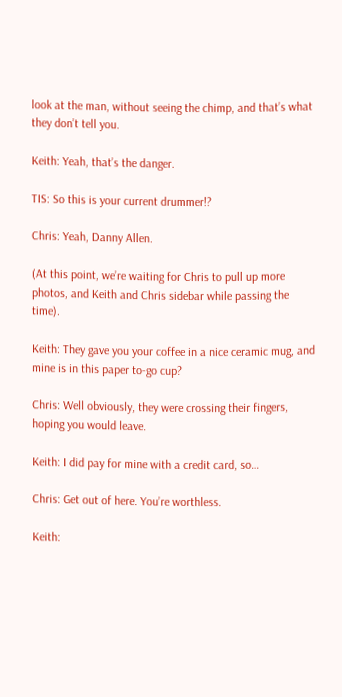look at the man, without seeing the chimp, and that’s what they don’t tell you.

Keith: Yeah, that’s the danger.

TIS: So this is your current drummer!?

Chris: Yeah, Danny Allen.

(At this point, we’re waiting for Chris to pull up more photos, and Keith and Chris sidebar while passing the time).

Keith: They gave you your coffee in a nice ceramic mug, and mine is in this paper to-go cup?

Chris: Well obviously, they were crossing their fingers, hoping you would leave.

Keith: I did pay for mine with a credit card, so…

Chris: Get out of here. You’re worthless.

Keith: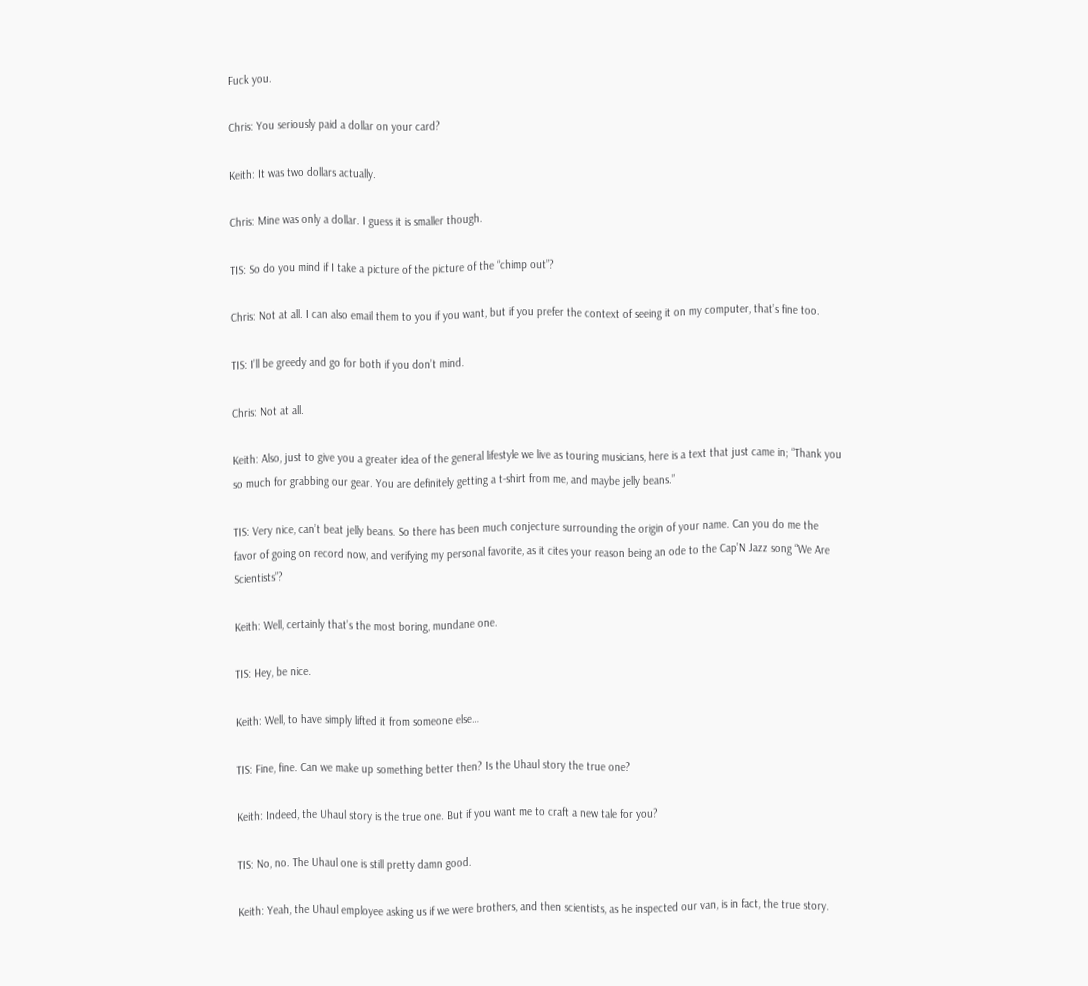Fuck you.

Chris: You seriously paid a dollar on your card?

Keith: It was two dollars actually.

Chris: Mine was only a dollar. I guess it is smaller though.

TIS: So do you mind if I take a picture of the picture of the “chimp out”?

Chris: Not at all. I can also email them to you if you want, but if you prefer the context of seeing it on my computer, that’s fine too.

TIS: I’ll be greedy and go for both if you don’t mind.

Chris: Not at all.

Keith: Also, just to give you a greater idea of the general lifestyle we live as touring musicians, here is a text that just came in; “Thank you so much for grabbing our gear. You are definitely getting a t-shirt from me, and maybe jelly beans.”

TIS: Very nice, can’t beat jelly beans. So there has been much conjecture surrounding the origin of your name. Can you do me the favor of going on record now, and verifying my personal favorite, as it cites your reason being an ode to the Cap’N Jazz song “We Are Scientists”?

Keith: Well, certainly that’s the most boring, mundane one.

TIS: Hey, be nice.

Keith: Well, to have simply lifted it from someone else…

TIS: Fine, fine. Can we make up something better then? Is the Uhaul story the true one?

Keith: Indeed, the Uhaul story is the true one. But if you want me to craft a new tale for you?

TIS: No, no. The Uhaul one is still pretty damn good.

Keith: Yeah, the Uhaul employee asking us if we were brothers, and then scientists, as he inspected our van, is in fact, the true story.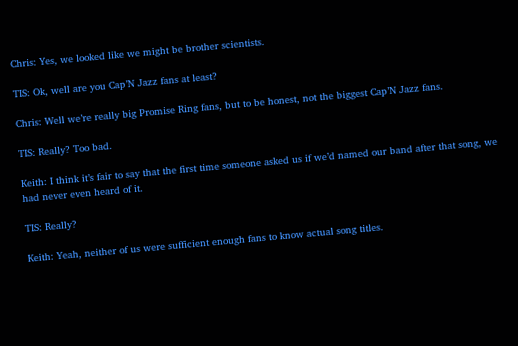Chris: Yes, we looked like we might be brother scientists.

TIS: Ok, well are you Cap’N Jazz fans at least?

Chris: Well we’re really big Promise Ring fans, but to be honest, not the biggest Cap’N Jazz fans.

TIS: Really? Too bad.

Keith: I think it’s fair to say that the first time someone asked us if we’d named our band after that song, we had never even heard of it.

TIS: Really?

Keith: Yeah, neither of us were sufficient enough fans to know actual song titles.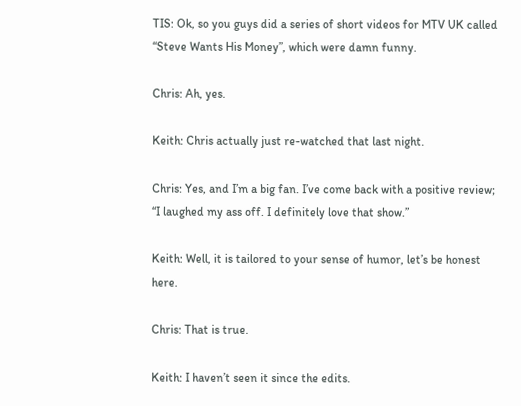TIS: Ok, so you guys did a series of short videos for MTV UK called “Steve Wants His Money”, which were damn funny.

Chris: Ah, yes.

Keith: Chris actually just re-watched that last night.

Chris: Yes, and I’m a big fan. I’ve come back with a positive review; “I laughed my ass off. I definitely love that show.”

Keith: Well, it is tailored to your sense of humor, let’s be honest here.

Chris: That is true.

Keith: I haven’t seen it since the edits.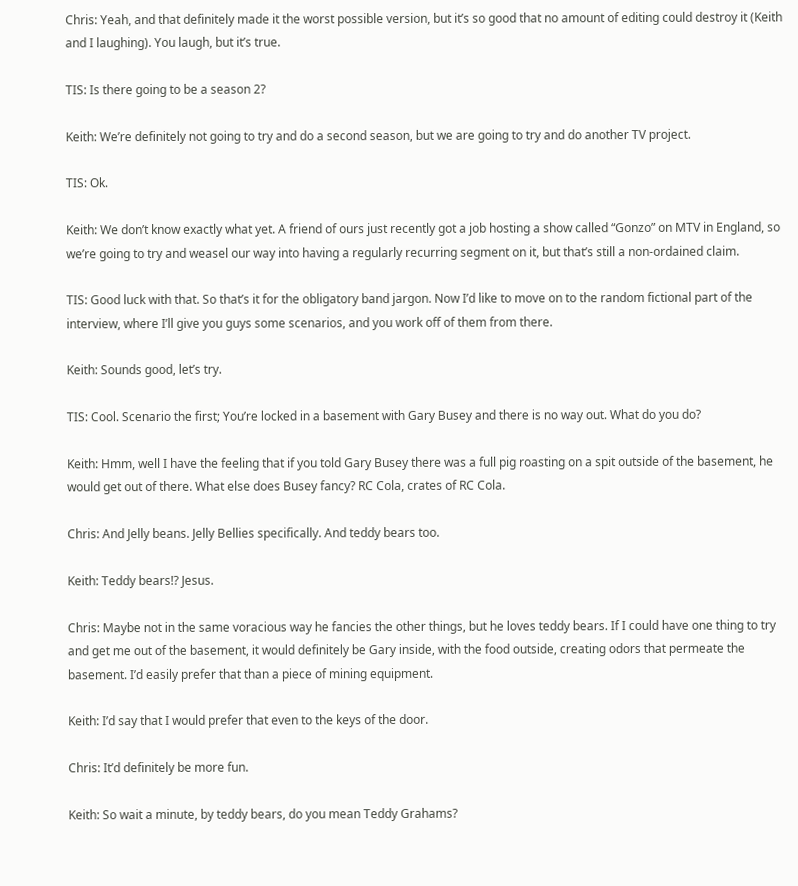Chris: Yeah, and that definitely made it the worst possible version, but it’s so good that no amount of editing could destroy it (Keith and I laughing). You laugh, but it’s true.

TIS: Is there going to be a season 2?

Keith: We’re definitely not going to try and do a second season, but we are going to try and do another TV project.

TIS: Ok.

Keith: We don’t know exactly what yet. A friend of ours just recently got a job hosting a show called “Gonzo” on MTV in England, so we’re going to try and weasel our way into having a regularly recurring segment on it, but that’s still a non-ordained claim.

TIS: Good luck with that. So that’s it for the obligatory band jargon. Now I’d like to move on to the random fictional part of the interview, where I’ll give you guys some scenarios, and you work off of them from there.

Keith: Sounds good, let’s try.

TIS: Cool. Scenario the first; You’re locked in a basement with Gary Busey and there is no way out. What do you do?

Keith: Hmm, well I have the feeling that if you told Gary Busey there was a full pig roasting on a spit outside of the basement, he would get out of there. What else does Busey fancy? RC Cola, crates of RC Cola.

Chris: And Jelly beans. Jelly Bellies specifically. And teddy bears too.

Keith: Teddy bears!? Jesus.

Chris: Maybe not in the same voracious way he fancies the other things, but he loves teddy bears. If I could have one thing to try and get me out of the basement, it would definitely be Gary inside, with the food outside, creating odors that permeate the basement. I’d easily prefer that than a piece of mining equipment.

Keith: I’d say that I would prefer that even to the keys of the door.

Chris: It’d definitely be more fun.

Keith: So wait a minute, by teddy bears, do you mean Teddy Grahams?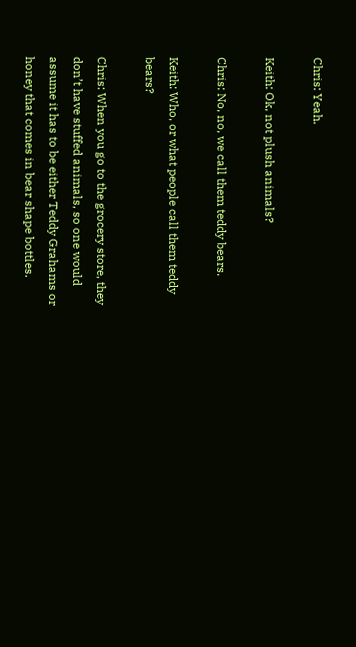Chris: Yeah.

Keith: Ok, not plush animals?

Chris: No, no, we call them teddy bears.

Keith: Who, or what people call them teddy bears?

Chris: When you go to the grocery store, they don’t have stuffed animals, so one would assume it has to be either Teddy Grahams or honey that comes in bear shape bottles.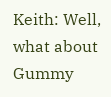Keith: Well, what about Gummy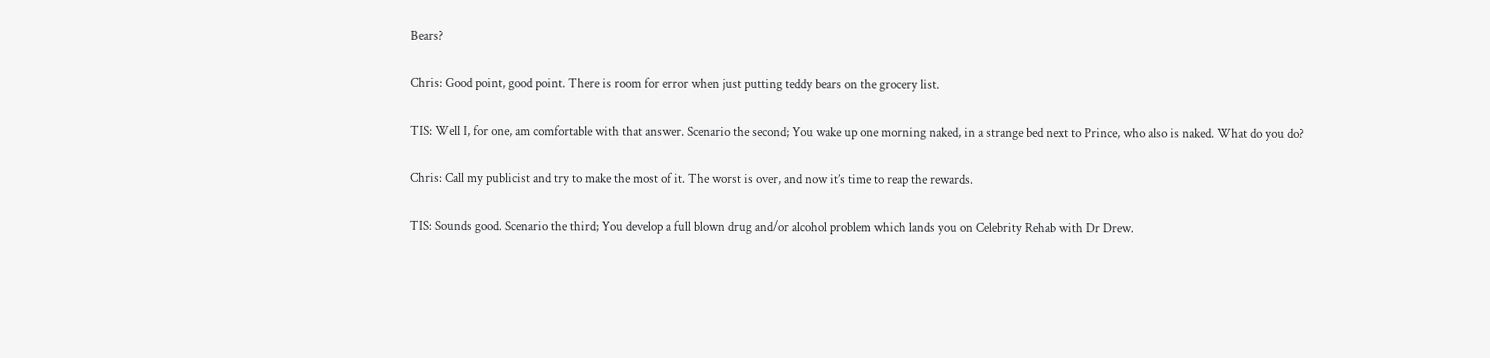Bears?

Chris: Good point, good point. There is room for error when just putting teddy bears on the grocery list.

TIS: Well I, for one, am comfortable with that answer. Scenario the second; You wake up one morning naked, in a strange bed next to Prince, who also is naked. What do you do?

Chris: Call my publicist and try to make the most of it. The worst is over, and now it’s time to reap the rewards.

TIS: Sounds good. Scenario the third; You develop a full blown drug and/or alcohol problem which lands you on Celebrity Rehab with Dr Drew.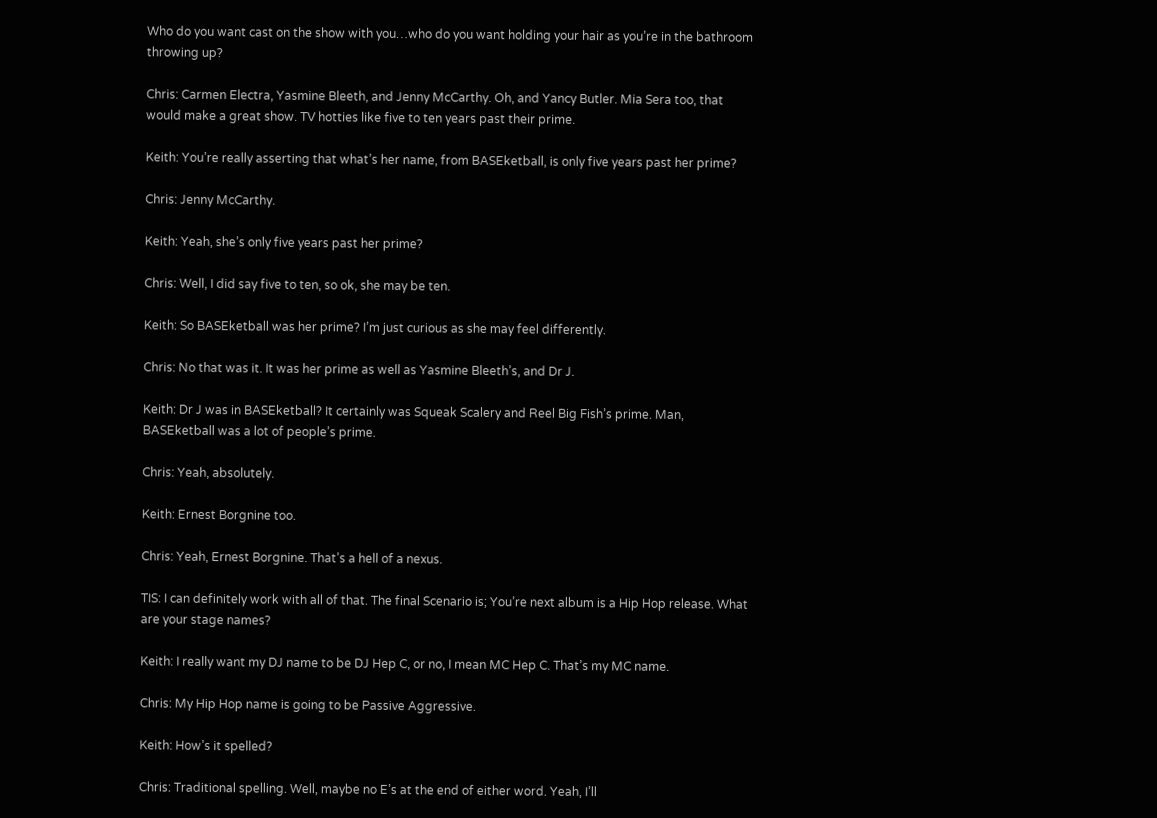Who do you want cast on the show with you…who do you want holding your hair as you’re in the bathroom throwing up?

Chris: Carmen Electra, Yasmine Bleeth, and Jenny McCarthy. Oh, and Yancy Butler. Mia Sera too, that would make a great show. TV hotties like five to ten years past their prime.

Keith: You’re really asserting that what’s her name, from BASEketball, is only five years past her prime?

Chris: Jenny McCarthy.

Keith: Yeah, she’s only five years past her prime?

Chris: Well, I did say five to ten, so ok, she may be ten.

Keith: So BASEketball was her prime? I’m just curious as she may feel differently.

Chris: No that was it. It was her prime as well as Yasmine Bleeth’s, and Dr J.

Keith: Dr J was in BASEketball? It certainly was Squeak Scalery and Reel Big Fish’s prime. Man, BASEketball was a lot of people’s prime.

Chris: Yeah, absolutely.

Keith: Ernest Borgnine too.

Chris: Yeah, Ernest Borgnine. That’s a hell of a nexus.

TIS: I can definitely work with all of that. The final Scenario is; You’re next album is a Hip Hop release. What are your stage names?

Keith: I really want my DJ name to be DJ Hep C, or no, I mean MC Hep C. That’s my MC name.

Chris: My Hip Hop name is going to be Passive Aggressive.

Keith: How’s it spelled?

Chris: Traditional spelling. Well, maybe no E’s at the end of either word. Yeah, I’ll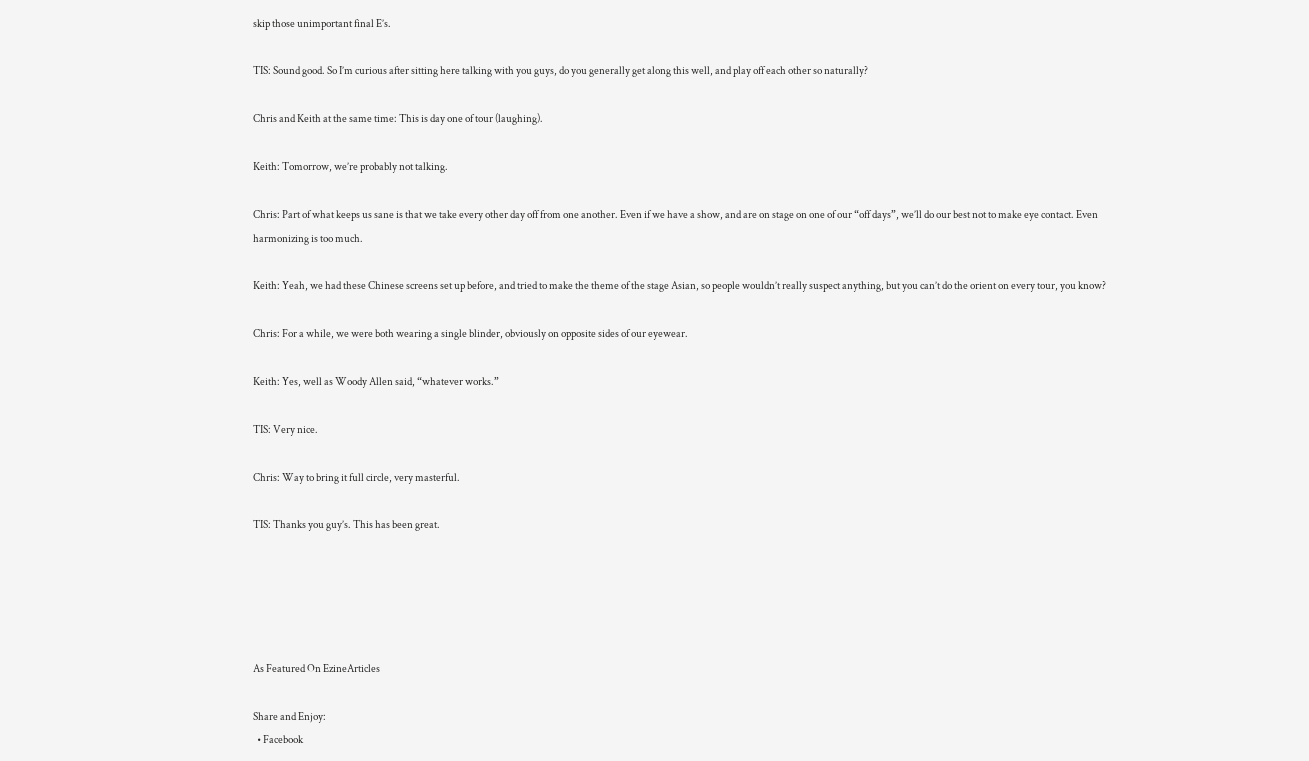skip those unimportant final E’s.

TIS: Sound good. So I’m curious after sitting here talking with you guys, do you generally get along this well, and play off each other so naturally?

Chris and Keith at the same time: This is day one of tour (laughing).

Keith: Tomorrow, we’re probably not talking.

Chris: Part of what keeps us sane is that we take every other day off from one another. Even if we have a show, and are on stage on one of our “off days”, we’ll do our best not to make eye contact. Even harmonizing is too much.

Keith: Yeah, we had these Chinese screens set up before, and tried to make the theme of the stage Asian, so people wouldn’t really suspect anything, but you can’t do the orient on every tour, you know?

Chris: For a while, we were both wearing a single blinder, obviously on opposite sides of our eyewear.

Keith: Yes, well as Woody Allen said, “whatever works.”

TIS: Very nice.

Chris: Way to bring it full circle, very masterful.

TIS: Thanks you guy’s. This has been great.





As Featured On EzineArticles

Share and Enjoy:
  • Facebook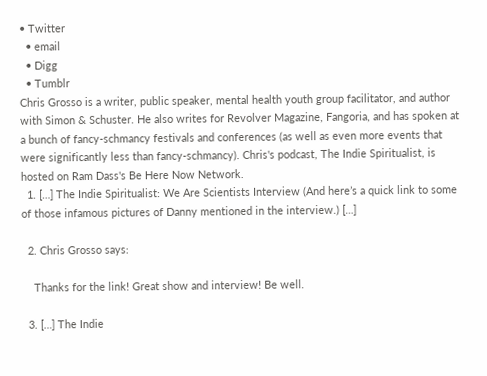• Twitter
  • email
  • Digg
  • Tumblr
Chris Grosso is a writer, public speaker, mental health youth group facilitator, and author with Simon & Schuster. He also writes for Revolver Magazine, Fangoria, and has spoken at a bunch of fancy-schmancy festivals and conferences (as well as even more events that were significantly less than fancy-schmancy). Chris's podcast, The Indie Spiritualist, is hosted on Ram Dass's Be Here Now Network.
  1. […] The Indie Spiritualist: We Are Scientists Interview (And here’s a quick link to some of those infamous pictures of Danny mentioned in the interview.) […]

  2. Chris Grosso says:

    Thanks for the link! Great show and interview! Be well.

  3. […] The Indie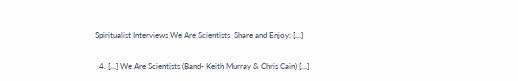Spiritualist Interviews We Are Scientists  Share and Enjoy: […]

  4. […] We Are Scientists (Band- Keith Murray & Chris Cain) […]